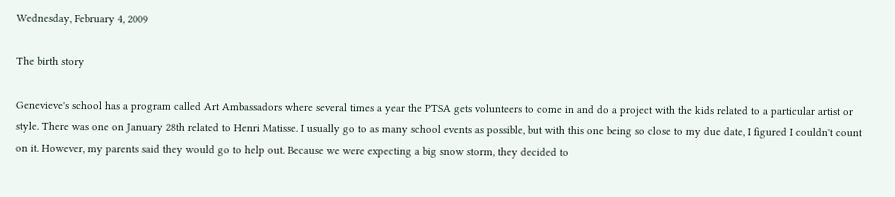Wednesday, February 4, 2009

The birth story

Genevieve's school has a program called Art Ambassadors where several times a year the PTSA gets volunteers to come in and do a project with the kids related to a particular artist or style. There was one on January 28th related to Henri Matisse. I usually go to as many school events as possible, but with this one being so close to my due date, I figured I couldn't count on it. However, my parents said they would go to help out. Because we were expecting a big snow storm, they decided to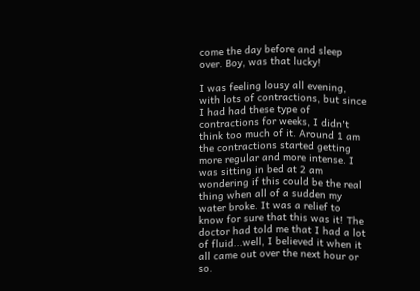come the day before and sleep over. Boy, was that lucky!

I was feeling lousy all evening, with lots of contractions, but since I had had these type of contractions for weeks, I didn't think too much of it. Around 1 am the contractions started getting more regular and more intense. I was sitting in bed at 2 am wondering if this could be the real thing when all of a sudden my water broke. It was a relief to know for sure that this was it! The doctor had told me that I had a lot of fluid...well, I believed it when it all came out over the next hour or so.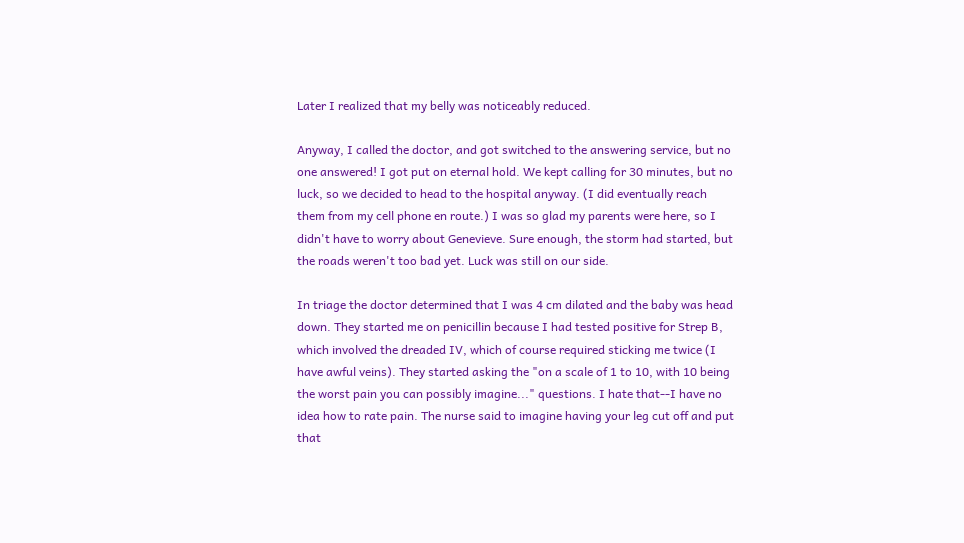Later I realized that my belly was noticeably reduced.

Anyway, I called the doctor, and got switched to the answering service, but no one answered! I got put on eternal hold. We kept calling for 30 minutes, but no luck, so we decided to head to the hospital anyway. (I did eventually reach them from my cell phone en route.) I was so glad my parents were here, so I didn't have to worry about Genevieve. Sure enough, the storm had started, but the roads weren't too bad yet. Luck was still on our side.

In triage the doctor determined that I was 4 cm dilated and the baby was head down. They started me on penicillin because I had tested positive for Strep B, which involved the dreaded IV, which of course required sticking me twice (I have awful veins). They started asking the "on a scale of 1 to 10, with 10 being the worst pain you can possibly imagine..." questions. I hate that--I have no idea how to rate pain. The nurse said to imagine having your leg cut off and put that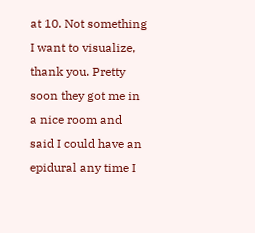at 10. Not something I want to visualize, thank you. Pretty soon they got me in a nice room and said I could have an epidural any time I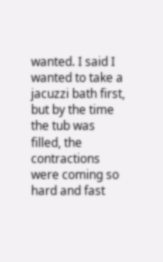wanted. I said I wanted to take a jacuzzi bath first, but by the time the tub was filled, the contractions were coming so hard and fast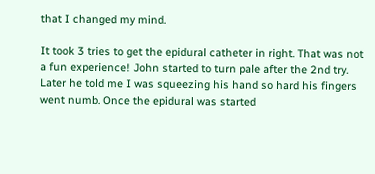that I changed my mind.

It took 3 tries to get the epidural catheter in right. That was not a fun experience! John started to turn pale after the 2nd try. Later he told me I was squeezing his hand so hard his fingers went numb. Once the epidural was started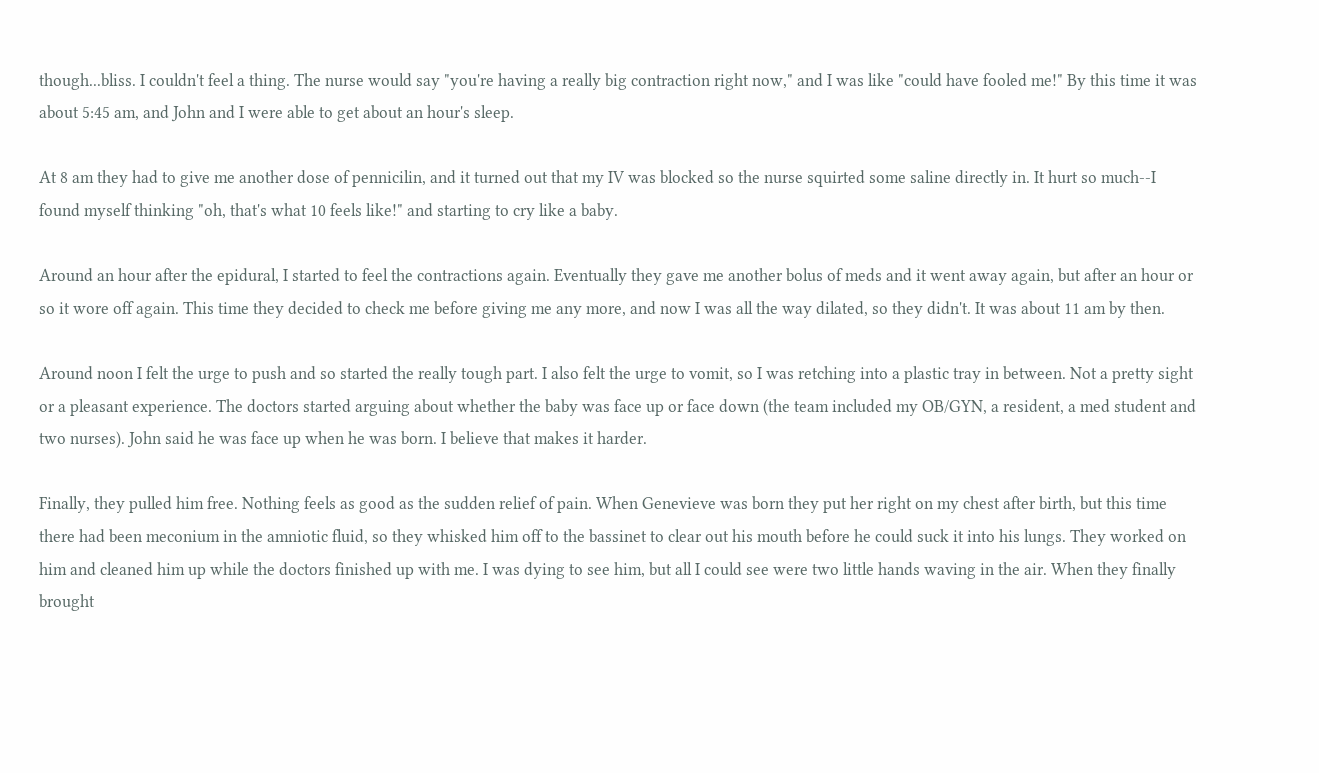though...bliss. I couldn't feel a thing. The nurse would say "you're having a really big contraction right now," and I was like "could have fooled me!" By this time it was about 5:45 am, and John and I were able to get about an hour's sleep.

At 8 am they had to give me another dose of pennicilin, and it turned out that my IV was blocked so the nurse squirted some saline directly in. It hurt so much--I found myself thinking "oh, that's what 10 feels like!" and starting to cry like a baby.

Around an hour after the epidural, I started to feel the contractions again. Eventually they gave me another bolus of meds and it went away again, but after an hour or so it wore off again. This time they decided to check me before giving me any more, and now I was all the way dilated, so they didn't. It was about 11 am by then.

Around noon I felt the urge to push and so started the really tough part. I also felt the urge to vomit, so I was retching into a plastic tray in between. Not a pretty sight or a pleasant experience. The doctors started arguing about whether the baby was face up or face down (the team included my OB/GYN, a resident, a med student and two nurses). John said he was face up when he was born. I believe that makes it harder.

Finally, they pulled him free. Nothing feels as good as the sudden relief of pain. When Genevieve was born they put her right on my chest after birth, but this time there had been meconium in the amniotic fluid, so they whisked him off to the bassinet to clear out his mouth before he could suck it into his lungs. They worked on him and cleaned him up while the doctors finished up with me. I was dying to see him, but all I could see were two little hands waving in the air. When they finally brought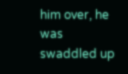him over, he was swaddled up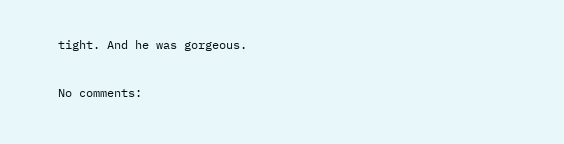tight. And he was gorgeous.

No comments: